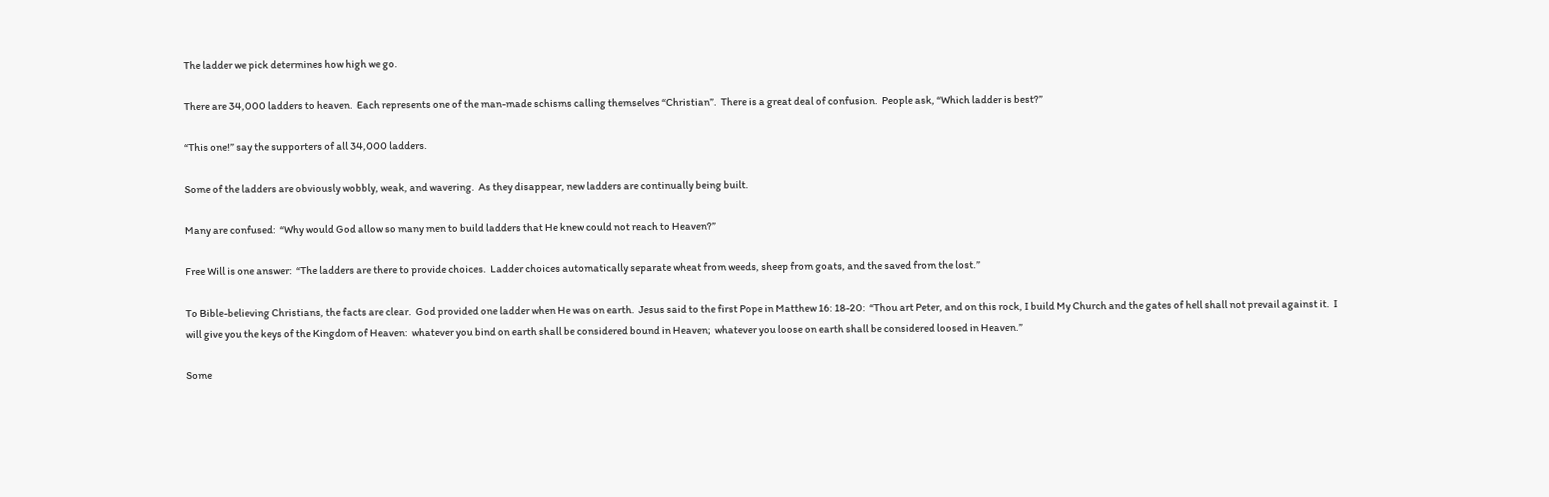The ladder we pick determines how high we go.

There are 34,000 ladders to heaven.  Each represents one of the man-made schisms calling themselves “Christian”.  There is a great deal of confusion.  People ask, “Which ladder is best?”

“This one!” say the supporters of all 34,000 ladders.

Some of the ladders are obviously wobbly, weak, and wavering.  As they disappear, new ladders are continually being built.

Many are confused:  “Why would God allow so many men to build ladders that He knew could not reach to Heaven?”

Free Will is one answer:  “The ladders are there to provide choices.  Ladder choices automatically separate wheat from weeds, sheep from goats, and the saved from the lost.”

To Bible-believing Christians, the facts are clear.  God provided one ladder when He was on earth.  Jesus said to the first Pope in Matthew 16: 18-20:  “Thou art Peter, and on this rock, I build My Church and the gates of hell shall not prevail against it.  I will give you the keys of the Kingdom of Heaven:  whatever you bind on earth shall be considered bound in Heaven;  whatever you loose on earth shall be considered loosed in Heaven.”

Some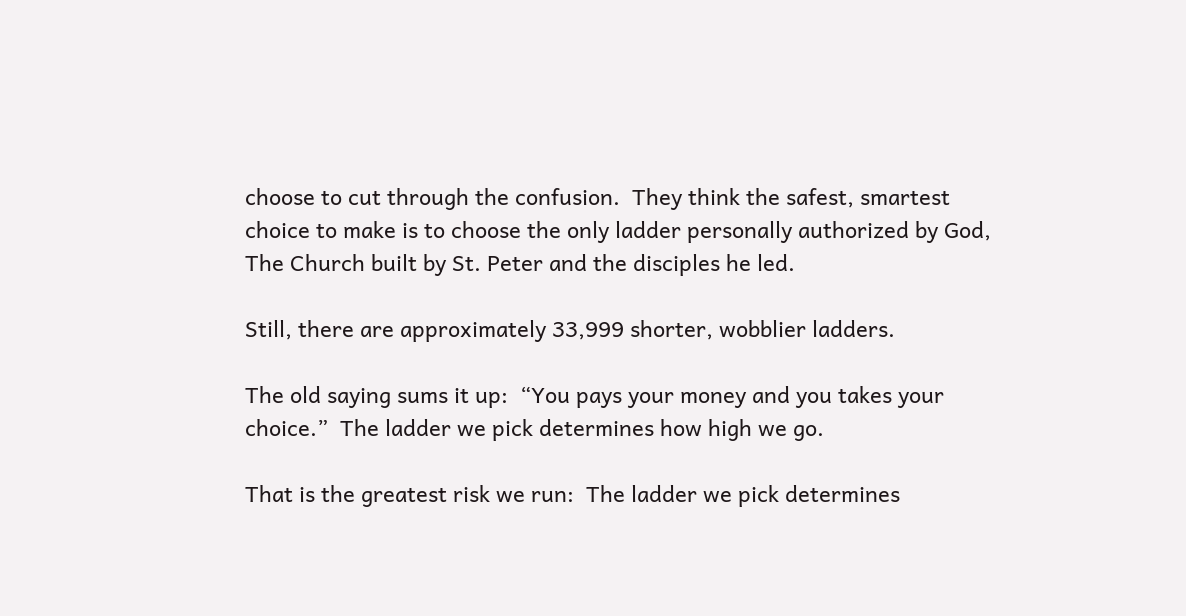choose to cut through the confusion.  They think the safest, smartest choice to make is to choose the only ladder personally authorized by God, The Church built by St. Peter and the disciples he led.

Still, there are approximately 33,999 shorter, wobblier ladders.

The old saying sums it up:  “You pays your money and you takes your choice.”  The ladder we pick determines how high we go.

That is the greatest risk we run:  The ladder we pick determines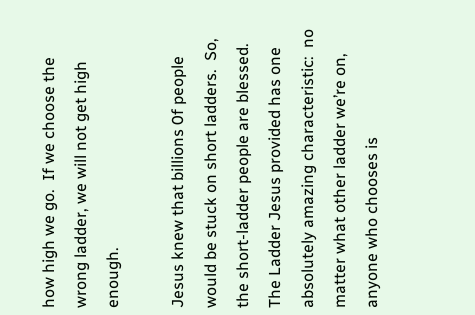how high we go.  If we choose the wrong ladder, we will not get high enough.

Jesus knew that billions 0f people would be stuck on short ladders.  So, the short-ladder people are blessed.   The Ladder Jesus provided has one absolutely amazing characteristic:  no matter what other ladder we’re on, anyone who chooses is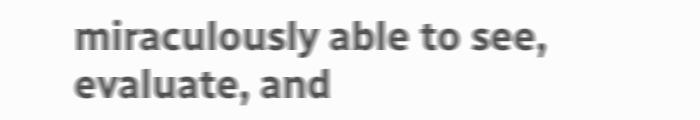miraculously able to see, evaluate, and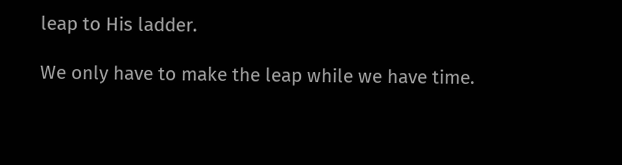leap to His ladder.

We only have to make the leap while we have time.